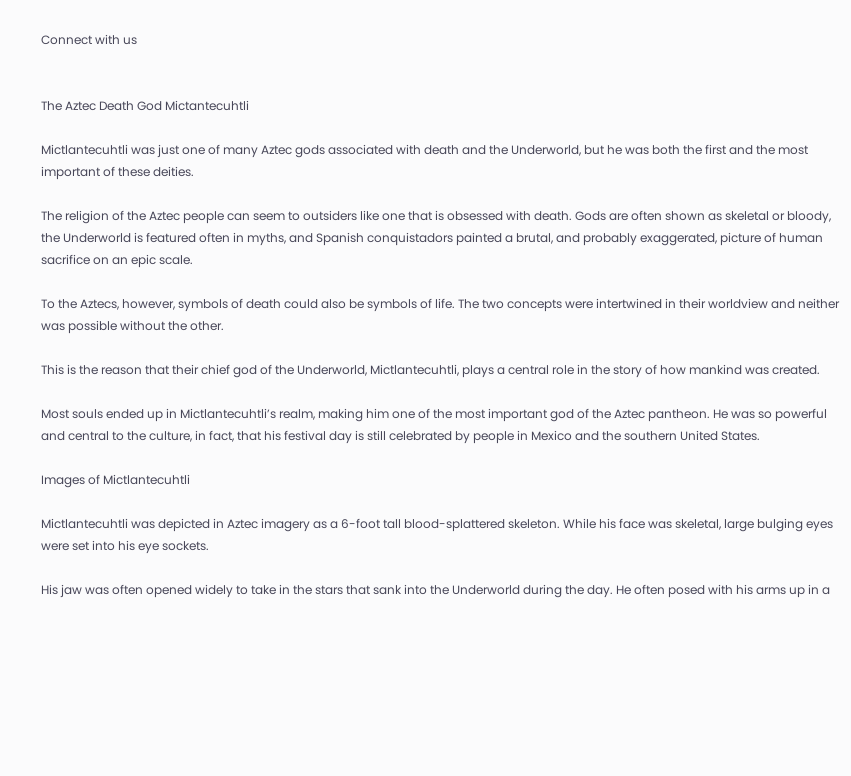Connect with us


The Aztec Death God Mictantecuhtli

Mictlantecuhtli was just one of many Aztec gods associated with death and the Underworld, but he was both the first and the most important of these deities.

The religion of the Aztec people can seem to outsiders like one that is obsessed with death. Gods are often shown as skeletal or bloody, the Underworld is featured often in myths, and Spanish conquistadors painted a brutal, and probably exaggerated, picture of human sacrifice on an epic scale.

To the Aztecs, however, symbols of death could also be symbols of life. The two concepts were intertwined in their worldview and neither was possible without the other.

This is the reason that their chief god of the Underworld, Mictlantecuhtli, plays a central role in the story of how mankind was created.

Most souls ended up in Mictlantecuhtli’s realm, making him one of the most important god of the Aztec pantheon. He was so powerful and central to the culture, in fact, that his festival day is still celebrated by people in Mexico and the southern United States.

Images of Mictlantecuhtli

Mictlantecuhtli was depicted in Aztec imagery as a 6-foot tall blood-splattered skeleton. While his face was skeletal, large bulging eyes were set into his eye sockets.

His jaw was often opened widely to take in the stars that sank into the Underworld during the day. He often posed with his arms up in a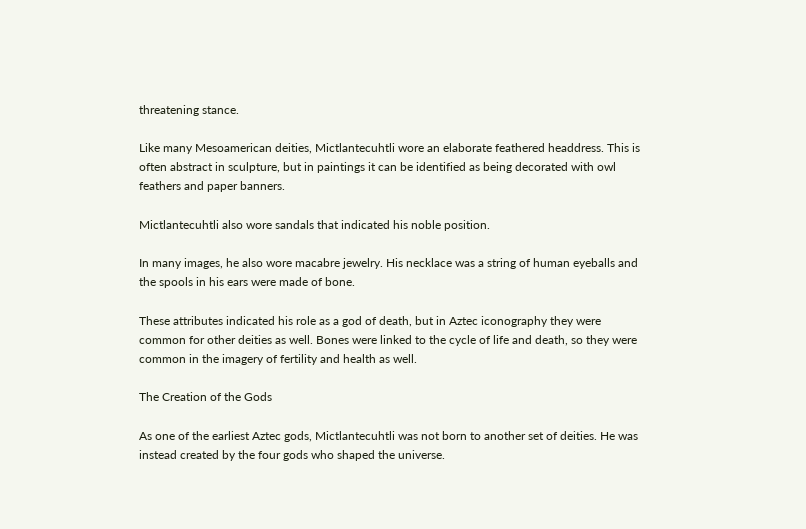threatening stance.

Like many Mesoamerican deities, Mictlantecuhtli wore an elaborate feathered headdress. This is often abstract in sculpture, but in paintings it can be identified as being decorated with owl feathers and paper banners.

Mictlantecuhtli also wore sandals that indicated his noble position.

In many images, he also wore macabre jewelry. His necklace was a string of human eyeballs and the spools in his ears were made of bone.

These attributes indicated his role as a god of death, but in Aztec iconography they were common for other deities as well. Bones were linked to the cycle of life and death, so they were common in the imagery of fertility and health as well.

The Creation of the Gods

As one of the earliest Aztec gods, Mictlantecuhtli was not born to another set of deities. He was instead created by the four gods who shaped the universe.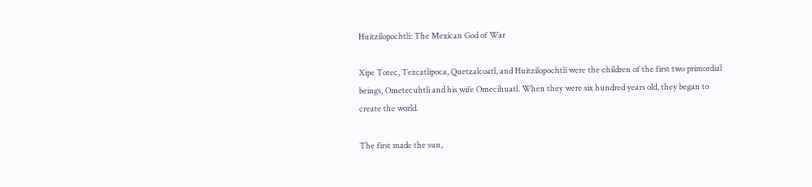Huitzilopochtli: The Mexican God of War

Xipe Totec, Tezcatlipoca, Quetzalcoatl, and Huitzilopochtli were the children of the first two primordial beings, Ometecuhtli and his wife Omecihuatl. When they were six hundred years old, they began to create the world.

The first made the sun,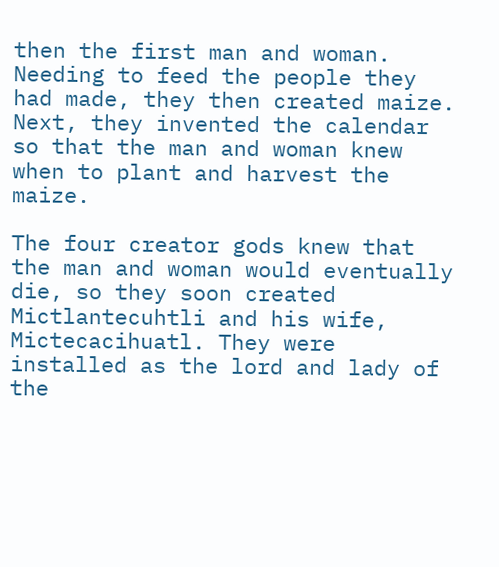then the first man and woman. Needing to feed the people they had made, they then created maize. Next, they invented the calendar so that the man and woman knew when to plant and harvest the maize.

The four creator gods knew that the man and woman would eventually die, so they soon created Mictlantecuhtli and his wife, Mictecacihuatl. They were installed as the lord and lady of the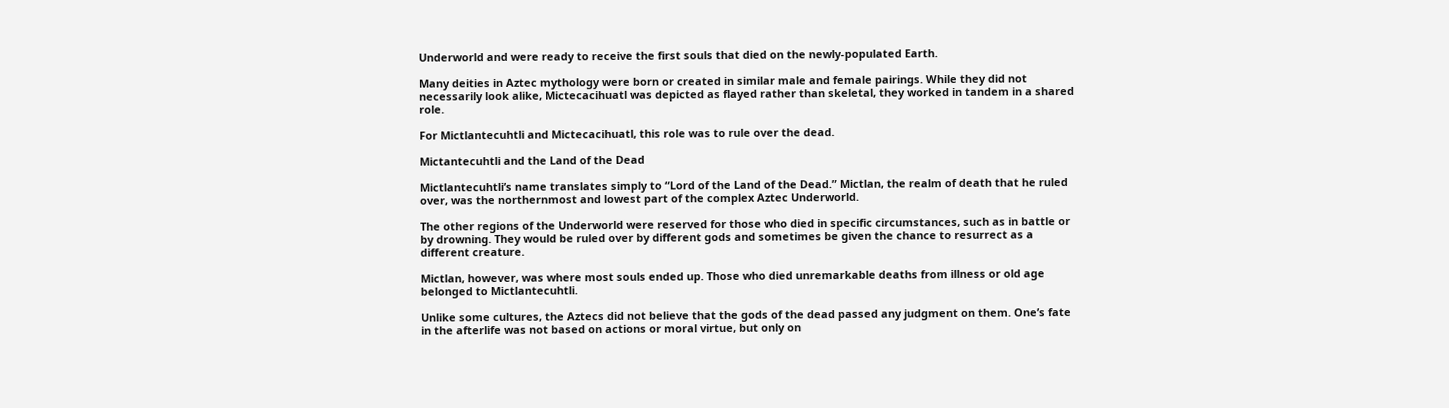Underworld and were ready to receive the first souls that died on the newly-populated Earth.

Many deities in Aztec mythology were born or created in similar male and female pairings. While they did not necessarily look alike, Mictecacihuatl was depicted as flayed rather than skeletal, they worked in tandem in a shared role.

For Mictlantecuhtli and Mictecacihuatl, this role was to rule over the dead.

Mictantecuhtli and the Land of the Dead

Mictlantecuhtli’s name translates simply to “Lord of the Land of the Dead.” Mictlan, the realm of death that he ruled over, was the northernmost and lowest part of the complex Aztec Underworld.

The other regions of the Underworld were reserved for those who died in specific circumstances, such as in battle or by drowning. They would be ruled over by different gods and sometimes be given the chance to resurrect as a different creature.

Mictlan, however, was where most souls ended up. Those who died unremarkable deaths from illness or old age belonged to Mictlantecuhtli.

Unlike some cultures, the Aztecs did not believe that the gods of the dead passed any judgment on them. One’s fate in the afterlife was not based on actions or moral virtue, but only on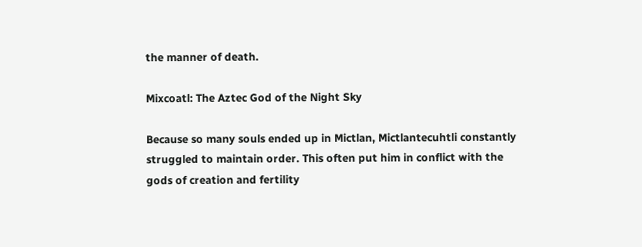the manner of death.

Mixcoatl: The Aztec God of the Night Sky

Because so many souls ended up in Mictlan, Mictlantecuhtli constantly struggled to maintain order. This often put him in conflict with the gods of creation and fertility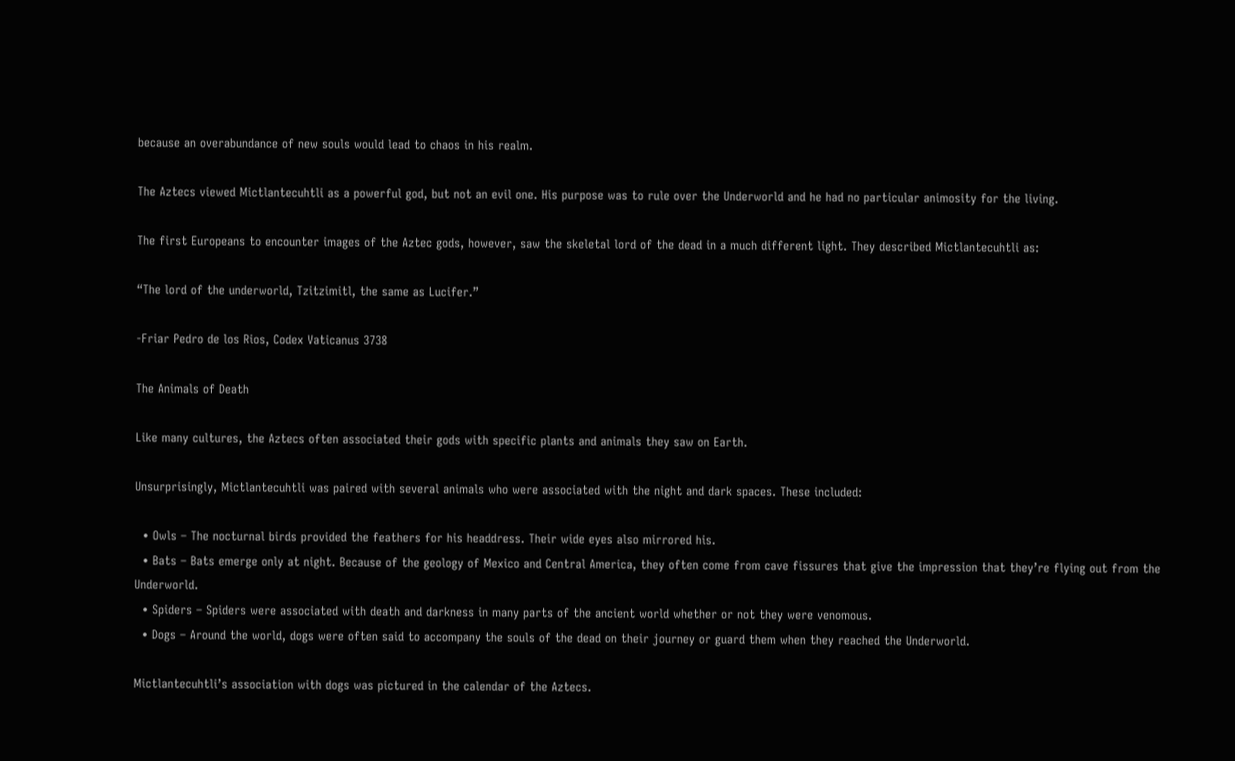because an overabundance of new souls would lead to chaos in his realm.

The Aztecs viewed Mictlantecuhtli as a powerful god, but not an evil one. His purpose was to rule over the Underworld and he had no particular animosity for the living.

The first Europeans to encounter images of the Aztec gods, however, saw the skeletal lord of the dead in a much different light. They described Mictlantecuhtli as:

“The lord of the underworld, Tzitzimitl, the same as Lucifer.”

-Friar Pedro de los Rios, Codex Vaticanus 3738

The Animals of Death

Like many cultures, the Aztecs often associated their gods with specific plants and animals they saw on Earth.

Unsurprisingly, Mictlantecuhtli was paired with several animals who were associated with the night and dark spaces. These included:

  • Owls – The nocturnal birds provided the feathers for his headdress. Their wide eyes also mirrored his.
  • Bats – Bats emerge only at night. Because of the geology of Mexico and Central America, they often come from cave fissures that give the impression that they’re flying out from the Underworld.
  • Spiders – Spiders were associated with death and darkness in many parts of the ancient world whether or not they were venomous.
  • Dogs – Around the world, dogs were often said to accompany the souls of the dead on their journey or guard them when they reached the Underworld.

Mictlantecuhtli’s association with dogs was pictured in the calendar of the Aztecs.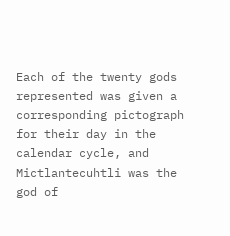Each of the twenty gods represented was given a corresponding pictograph for their day in the calendar cycle, and Mictlantecuhtli was the god of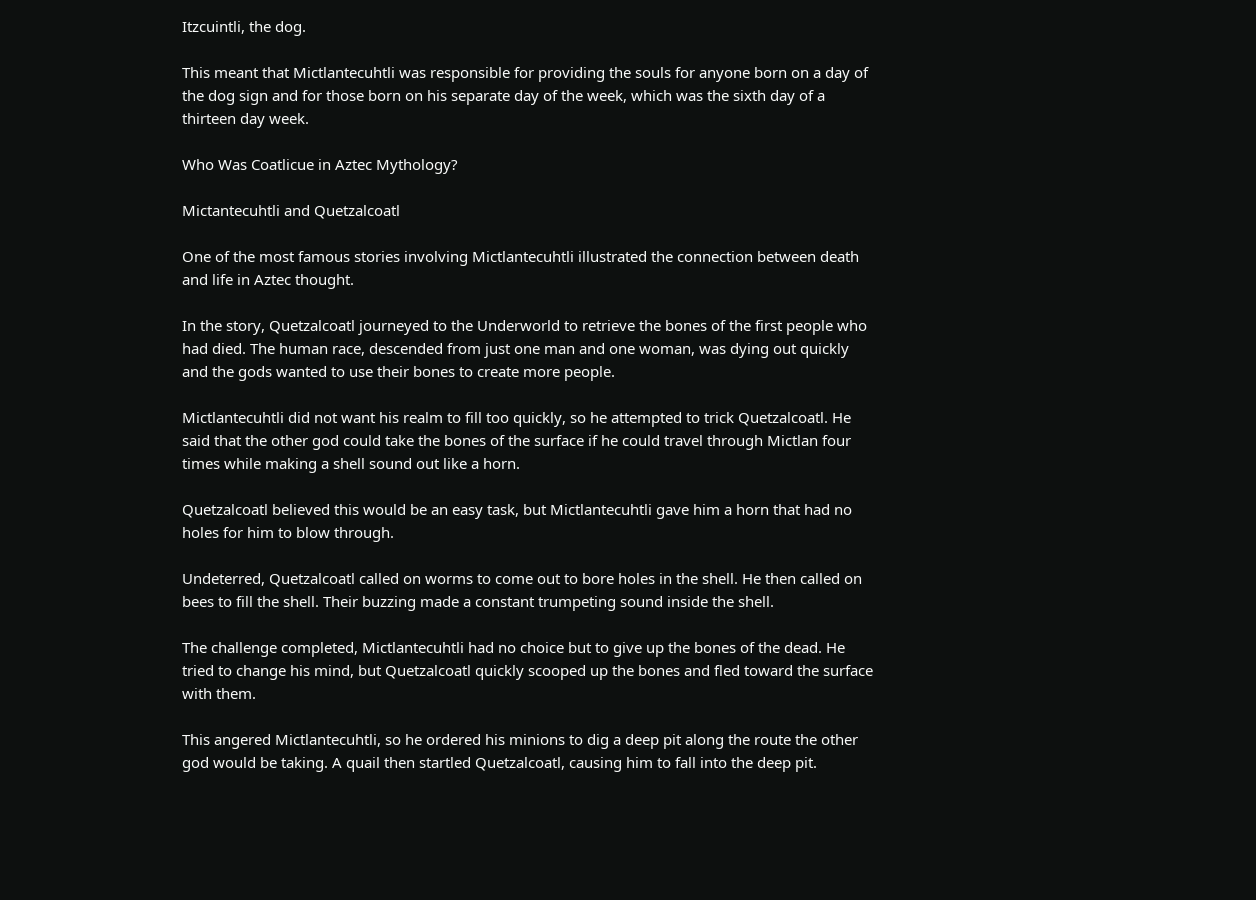Itzcuintli, the dog.

This meant that Mictlantecuhtli was responsible for providing the souls for anyone born on a day of the dog sign and for those born on his separate day of the week, which was the sixth day of a thirteen day week.

Who Was Coatlicue in Aztec Mythology?

Mictantecuhtli and Quetzalcoatl

One of the most famous stories involving Mictlantecuhtli illustrated the connection between death and life in Aztec thought.

In the story, Quetzalcoatl journeyed to the Underworld to retrieve the bones of the first people who had died. The human race, descended from just one man and one woman, was dying out quickly and the gods wanted to use their bones to create more people.

Mictlantecuhtli did not want his realm to fill too quickly, so he attempted to trick Quetzalcoatl. He said that the other god could take the bones of the surface if he could travel through Mictlan four times while making a shell sound out like a horn.

Quetzalcoatl believed this would be an easy task, but Mictlantecuhtli gave him a horn that had no holes for him to blow through.

Undeterred, Quetzalcoatl called on worms to come out to bore holes in the shell. He then called on bees to fill the shell. Their buzzing made a constant trumpeting sound inside the shell.

The challenge completed, Mictlantecuhtli had no choice but to give up the bones of the dead. He tried to change his mind, but Quetzalcoatl quickly scooped up the bones and fled toward the surface with them.

This angered Mictlantecuhtli, so he ordered his minions to dig a deep pit along the route the other god would be taking. A quail then startled Quetzalcoatl, causing him to fall into the deep pit.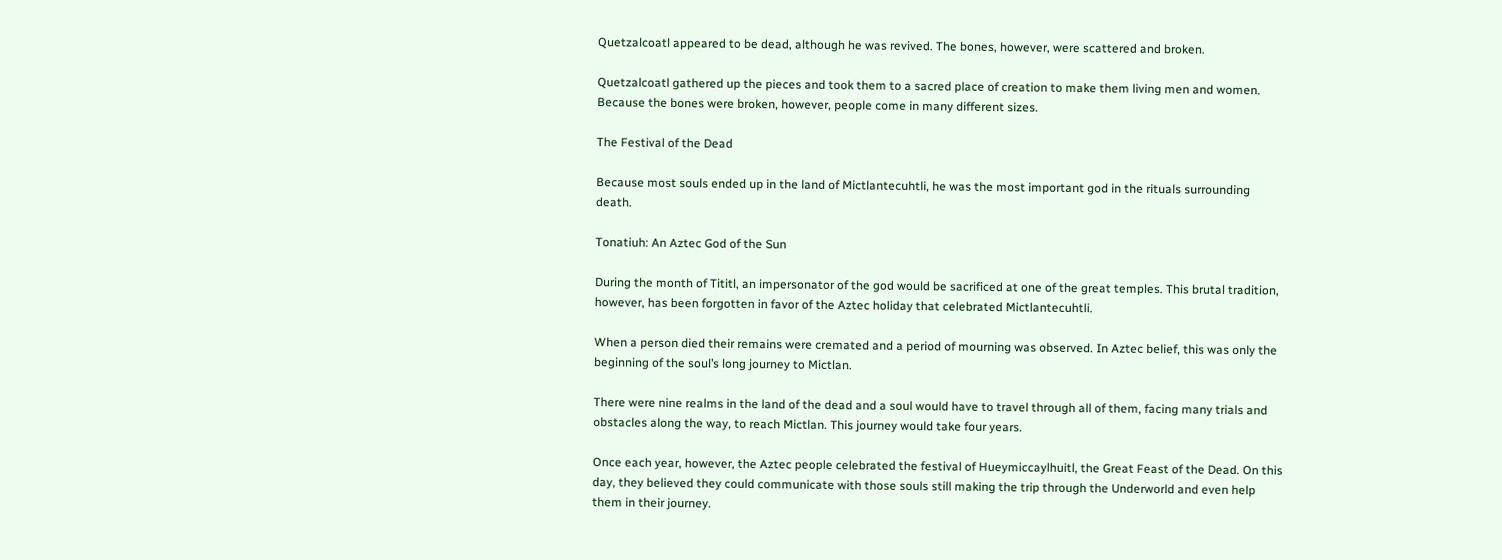Quetzalcoatl appeared to be dead, although he was revived. The bones, however, were scattered and broken.

Quetzalcoatl gathered up the pieces and took them to a sacred place of creation to make them living men and women. Because the bones were broken, however, people come in many different sizes.

The Festival of the Dead

Because most souls ended up in the land of Mictlantecuhtli, he was the most important god in the rituals surrounding death.

Tonatiuh: An Aztec God of the Sun

During the month of Tititl, an impersonator of the god would be sacrificed at one of the great temples. This brutal tradition, however, has been forgotten in favor of the Aztec holiday that celebrated Mictlantecuhtli.

When a person died their remains were cremated and a period of mourning was observed. In Aztec belief, this was only the beginning of the soul’s long journey to Mictlan.

There were nine realms in the land of the dead and a soul would have to travel through all of them, facing many trials and obstacles along the way, to reach Mictlan. This journey would take four years.

Once each year, however, the Aztec people celebrated the festival of Hueymiccaylhuitl, the Great Feast of the Dead. On this day, they believed they could communicate with those souls still making the trip through the Underworld and even help them in their journey.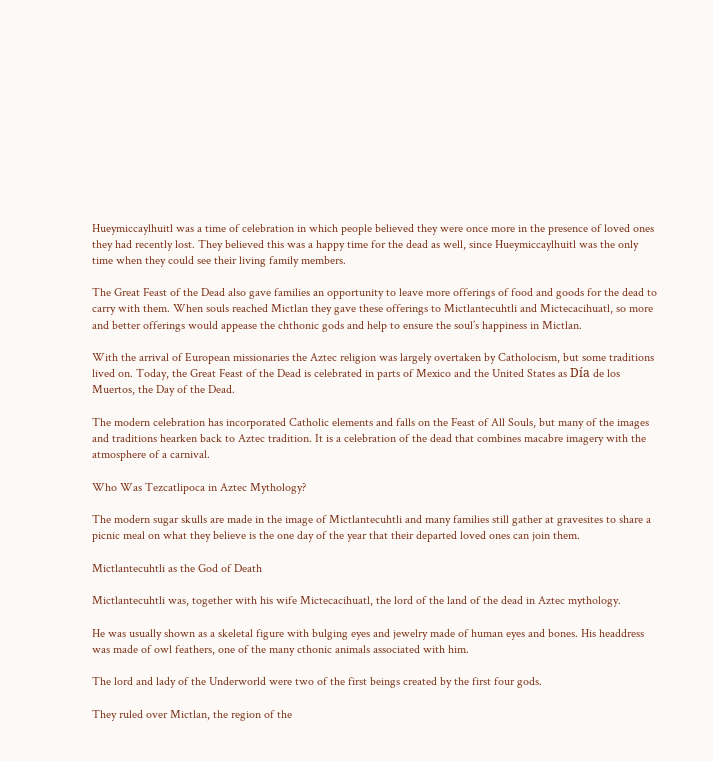Hueymiccaylhuitl was a time of celebration in which people believed they were once more in the presence of loved ones they had recently lost. They believed this was a happy time for the dead as well, since Hueymiccaylhuitl was the only time when they could see their living family members.

The Great Feast of the Dead also gave families an opportunity to leave more offerings of food and goods for the dead to carry with them. When souls reached Mictlan they gave these offerings to Mictlantecuhtli and Mictecacihuatl, so more and better offerings would appease the chthonic gods and help to ensure the soul’s happiness in Mictlan.

With the arrival of European missionaries the Aztec religion was largely overtaken by Catholocism, but some traditions lived on. Today, the Great Feast of the Dead is celebrated in parts of Mexico and the United States as Día de los Muertos, the Day of the Dead.

The modern celebration has incorporated Catholic elements and falls on the Feast of All Souls, but many of the images and traditions hearken back to Aztec tradition. It is a celebration of the dead that combines macabre imagery with the atmosphere of a carnival.

Who Was Tezcatlipoca in Aztec Mythology?

The modern sugar skulls are made in the image of Mictlantecuhtli and many families still gather at gravesites to share a picnic meal on what they believe is the one day of the year that their departed loved ones can join them.

Mictlantecuhtli as the God of Death

Mictlantecuhtli was, together with his wife Mictecacihuatl, the lord of the land of the dead in Aztec mythology.

He was usually shown as a skeletal figure with bulging eyes and jewelry made of human eyes and bones. His headdress was made of owl feathers, one of the many cthonic animals associated with him.

The lord and lady of the Underworld were two of the first beings created by the first four gods.

They ruled over Mictlan, the region of the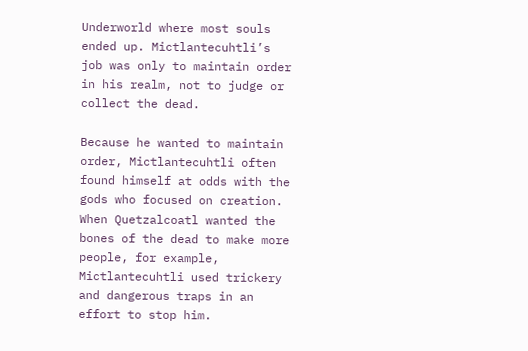Underworld where most souls ended up. Mictlantecuhtli’s job was only to maintain order in his realm, not to judge or collect the dead.

Because he wanted to maintain order, Mictlantecuhtli often found himself at odds with the gods who focused on creation. When Quetzalcoatl wanted the bones of the dead to make more people, for example, Mictlantecuhtli used trickery and dangerous traps in an effort to stop him.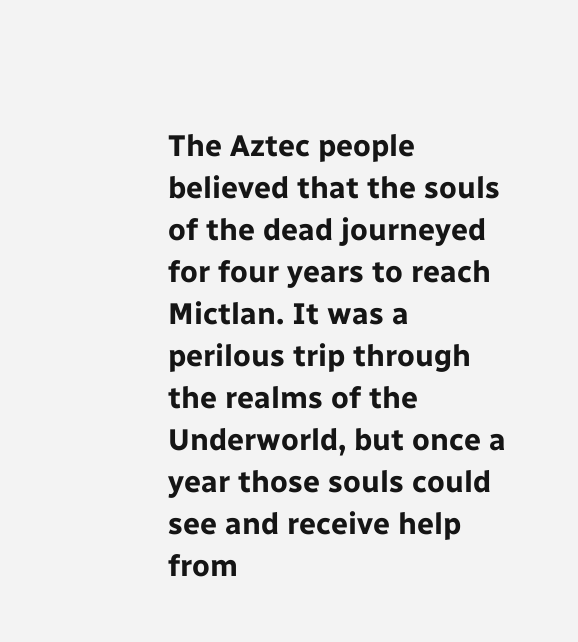The Aztec people believed that the souls of the dead journeyed for four years to reach Mictlan. It was a perilous trip through the realms of the Underworld, but once a year those souls could see and receive help from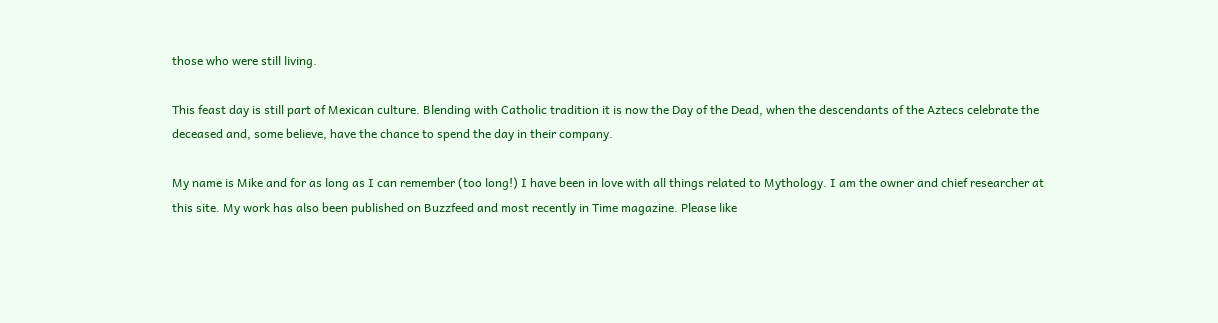those who were still living.

This feast day is still part of Mexican culture. Blending with Catholic tradition it is now the Day of the Dead, when the descendants of the Aztecs celebrate the deceased and, some believe, have the chance to spend the day in their company.

My name is Mike and for as long as I can remember (too long!) I have been in love with all things related to Mythology. I am the owner and chief researcher at this site. My work has also been published on Buzzfeed and most recently in Time magazine. Please like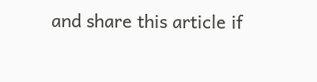and share this article if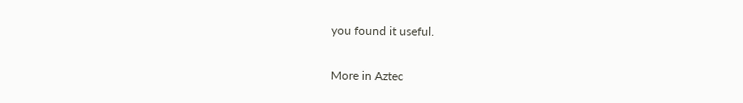you found it useful.

More in Aztec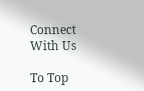Connect With Us

To Top